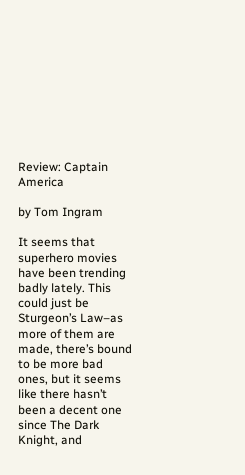Review: Captain America

by Tom Ingram

It seems that superhero movies have been trending badly lately. This could just be Sturgeon’s Law–as more of them are made, there’s bound to be more bad ones, but it seems like there hasn’t been a decent one since The Dark Knight, and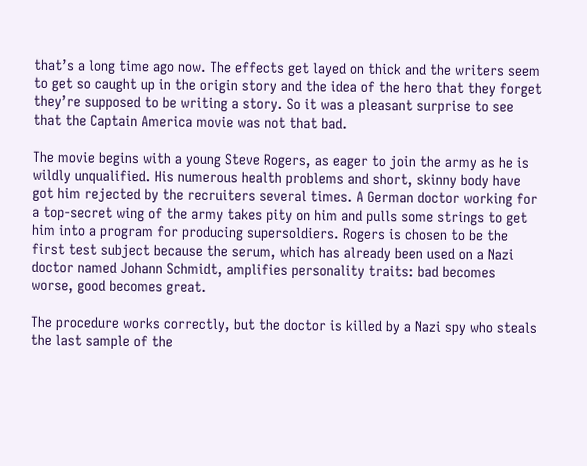that’s a long time ago now. The effects get layed on thick and the writers seem to get so caught up in the origin story and the idea of the hero that they forget they’re supposed to be writing a story. So it was a pleasant surprise to see that the Captain America movie was not that bad.

The movie begins with a young Steve Rogers, as eager to join the army as he is wildly unqualified. His numerous health problems and short, skinny body have got him rejected by the recruiters several times. A German doctor working for a top-secret wing of the army takes pity on him and pulls some strings to get him into a program for producing supersoldiers. Rogers is chosen to be the first test subject because the serum, which has already been used on a Nazi doctor named Johann Schmidt, amplifies personality traits: bad becomes worse, good becomes great.

The procedure works correctly, but the doctor is killed by a Nazi spy who steals the last sample of the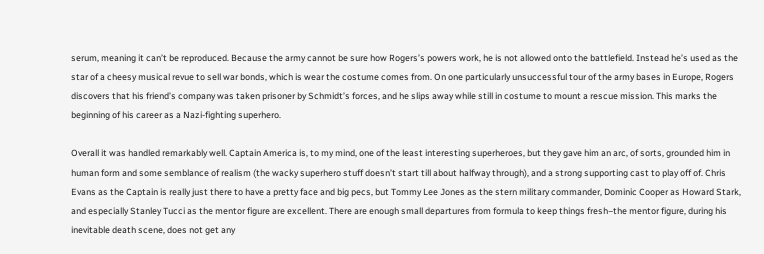serum, meaning it can’t be reproduced. Because the army cannot be sure how Rogers’s powers work, he is not allowed onto the battlefield. Instead he’s used as the star of a cheesy musical revue to sell war bonds, which is wear the costume comes from. On one particularly unsuccessful tour of the army bases in Europe, Rogers discovers that his friend’s company was taken prisoner by Schmidt’s forces, and he slips away while still in costume to mount a rescue mission. This marks the beginning of his career as a Nazi-fighting superhero.

Overall it was handled remarkably well. Captain America is, to my mind, one of the least interesting superheroes, but they gave him an arc, of sorts, grounded him in human form and some semblance of realism (the wacky superhero stuff doesn’t start till about halfway through), and a strong supporting cast to play off of. Chris Evans as the Captain is really just there to have a pretty face and big pecs, but Tommy Lee Jones as the stern military commander, Dominic Cooper as Howard Stark, and especially Stanley Tucci as the mentor figure are excellent. There are enough small departures from formula to keep things fresh–the mentor figure, during his inevitable death scene, does not get any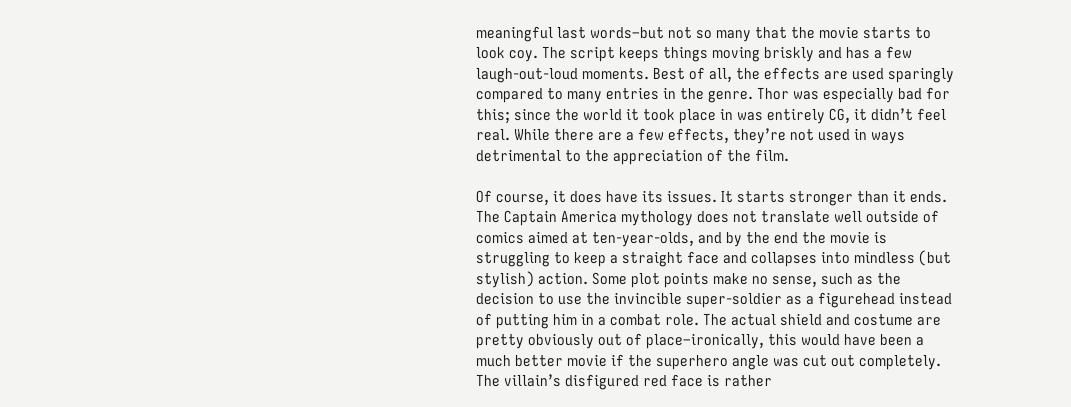meaningful last words–but not so many that the movie starts to look coy. The script keeps things moving briskly and has a few laugh-out-loud moments. Best of all, the effects are used sparingly compared to many entries in the genre. Thor was especially bad for this; since the world it took place in was entirely CG, it didn’t feel real. While there are a few effects, they’re not used in ways detrimental to the appreciation of the film.

Of course, it does have its issues. It starts stronger than it ends. The Captain America mythology does not translate well outside of comics aimed at ten-year-olds, and by the end the movie is struggling to keep a straight face and collapses into mindless (but stylish) action. Some plot points make no sense, such as the decision to use the invincible super-soldier as a figurehead instead of putting him in a combat role. The actual shield and costume are pretty obviously out of place–ironically, this would have been a much better movie if the superhero angle was cut out completely. The villain’s disfigured red face is rather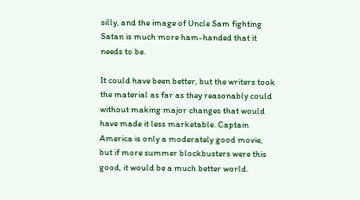silly, and the image of Uncle Sam fighting Satan is much more ham-handed that it needs to be.

It could have been better, but the writers took the material as far as they reasonably could without making major changes that would have made it less marketable. Captain America is only a moderately good movie, but if more summer blockbusters were this good, it would be a much better world.